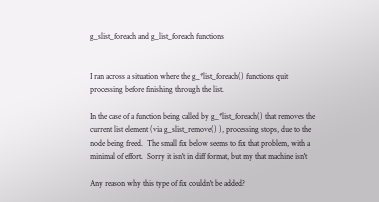g_slist_foreach and g_list_foreach functions


I ran across a situation where the g_*list_foreach() functions quit
processing before finishing through the list.

In the case of a function being called by g_*list_foreach() that removes the
current list element (via g_slist_remove() ), processing stops, due to the
node being freed.  The small fix below seems to fix that problem, with a
minimal of effort.  Sorry it isn't in diff format, but my that machine isn't

Any reason why this type of fix couldn't be added?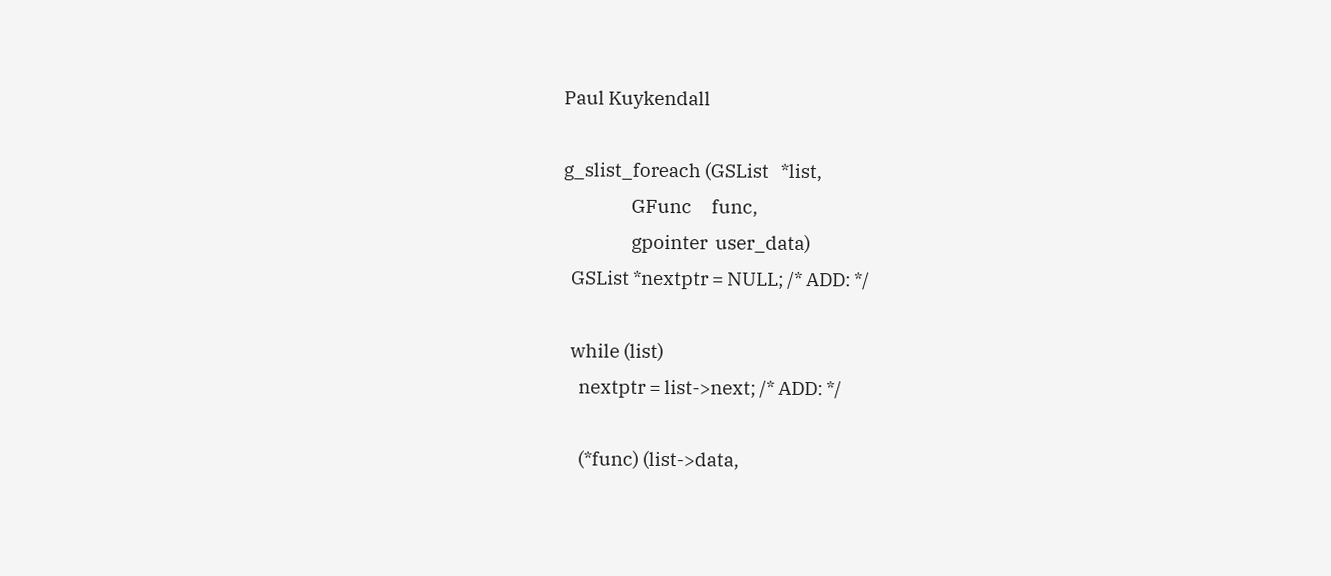Paul Kuykendall

g_slist_foreach (GSList   *list,
                 GFunc     func,
                 gpointer  user_data)
  GSList *nextptr = NULL; /* ADD: */

  while (list)
    nextptr = list->next; /* ADD: */

    (*func) (list->data,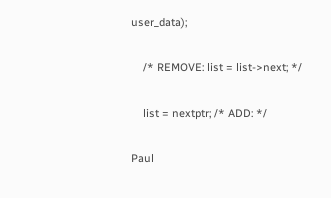user_data);

    /* REMOVE: list = list->next; */

    list = nextptr; /* ADD: */

Paul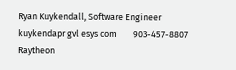Ryan Kuykendall, Software Engineer
kuykendapr gvl esys com        903-457-8807
Raytheon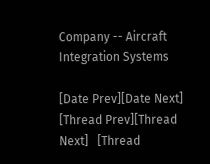Company -- Aircraft Integration Systems

[Date Prev][Date Next]   [Thread Prev][Thread Next]   [Thread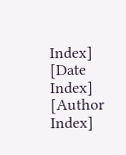Index] [Date Index] [Author Index]